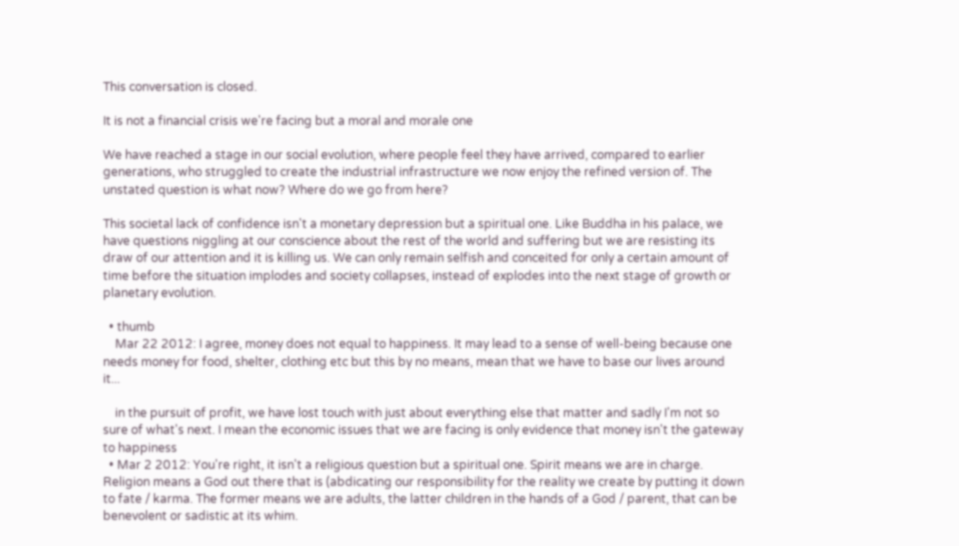This conversation is closed.

It is not a financial crisis we're facing but a moral and morale one

We have reached a stage in our social evolution, where people feel they have arrived, compared to earlier generations, who struggled to create the industrial infrastructure we now enjoy the refined version of. The unstated question is what now? Where do we go from here?

This societal lack of confidence isn't a monetary depression but a spiritual one. Like Buddha in his palace, we have questions niggling at our conscience about the rest of the world and suffering but we are resisting its draw of our attention and it is killing us. We can only remain selfish and conceited for only a certain amount of time before the situation implodes and society collapses, instead of explodes into the next stage of growth or planetary evolution.

  • thumb
    Mar 22 2012: I agree, money does not equal to happiness. It may lead to a sense of well-being because one needs money for food, shelter, clothing etc but this by no means, mean that we have to base our lives around it...

    in the pursuit of profit, we have lost touch with just about everything else that matter and sadly I'm not so sure of what's next. I mean the economic issues that we are facing is only evidence that money isn't the gateway to happiness
  • Mar 2 2012: You're right, it isn't a religious question but a spiritual one. Spirit means we are in charge. Religion means a God out there that is (abdicating our responsibility for the reality we create by putting it down to fate / karma. The former means we are adults, the latter children in the hands of a God / parent, that can be benevolent or sadistic at its whim.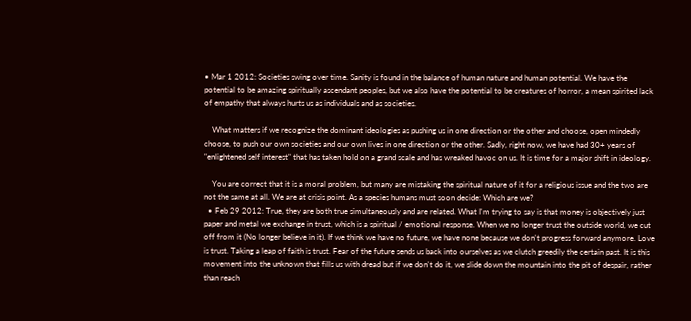• Mar 1 2012: Societies swing over time. Sanity is found in the balance of human nature and human potential. We have the potential to be amazing spiritually ascendant peoples, but we also have the potential to be creatures of horror, a mean spirited lack of empathy that always hurts us as individuals and as societies.

    What matters if we recognize the dominant ideologies as pushing us in one direction or the other and choose, open mindedly choose, to push our own societies and our own lives in one direction or the other. Sadly, right now, we have had 30+ years of "enlightened self interest" that has taken hold on a grand scale and has wreaked havoc on us. It is time for a major shift in ideology.

    You are correct that it is a moral problem, but many are mistaking the spiritual nature of it for a religious issue and the two are not the same at all. We are at crisis point. As a species humans must soon decide: Which are we?
  • Feb 29 2012: True, they are both true simultaneously and are related. What I'm trying to say is that money is objectively just paper and metal we exchange in trust, which is a spiritual / emotional response. When we no longer trust the outside world, we cut off from it (No longer believe in it). If we think we have no future, we have none because we don't progress forward anymore. Love is trust. Taking a leap of faith is trust. Fear of the future sends us back into ourselves as we clutch greedily the certain past. It is this movement into the unknown that fills us with dread but if we don't do it, we slide down the mountain into the pit of despair, rather than reach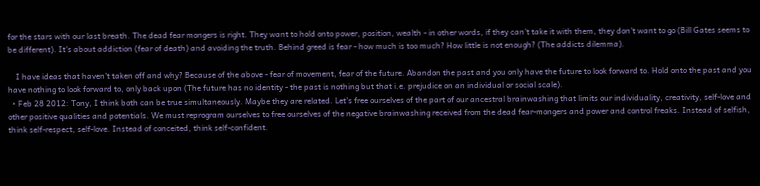for the stars with our last breath. The dead fear mongers is right. They want to hold onto power, position, wealth - in other words, if they can't take it with them, they don't want to go (Bill Gates seems to be different). It's about addiction (fear of death) and avoiding the truth. Behind greed is fear - how much is too much? How little is not enough? (The addicts dilemma).

    I have ideas that haven't taken off and why? Because of the above - fear of movement, fear of the future. Abandon the past and you only have the future to look forward to. Hold onto the past and you have nothing to look forward to, only back upon (The future has no identity - the past is nothing but that i.e. prejudice on an individual or social scale).
  • Feb 28 2012: Tony, I think both can be true simultaneously. Maybe they are related. Let's free ourselves of the part of our ancestral brainwashing that limits our individuality, creativity, self-love and other positive qualities and potentials. We must reprogram ourselves to free ourselves of the negative brainwashing received from the dead fear-mongers and power and control freaks. Instead of selfish, think self-respect, self-love. Instead of conceited, think self-confident.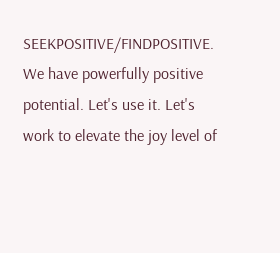SEEKPOSITIVE/FINDPOSITIVE. We have powerfully positive potential. Let's use it. Let's work to elevate the joy level of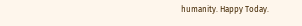humanity. Happy Today.